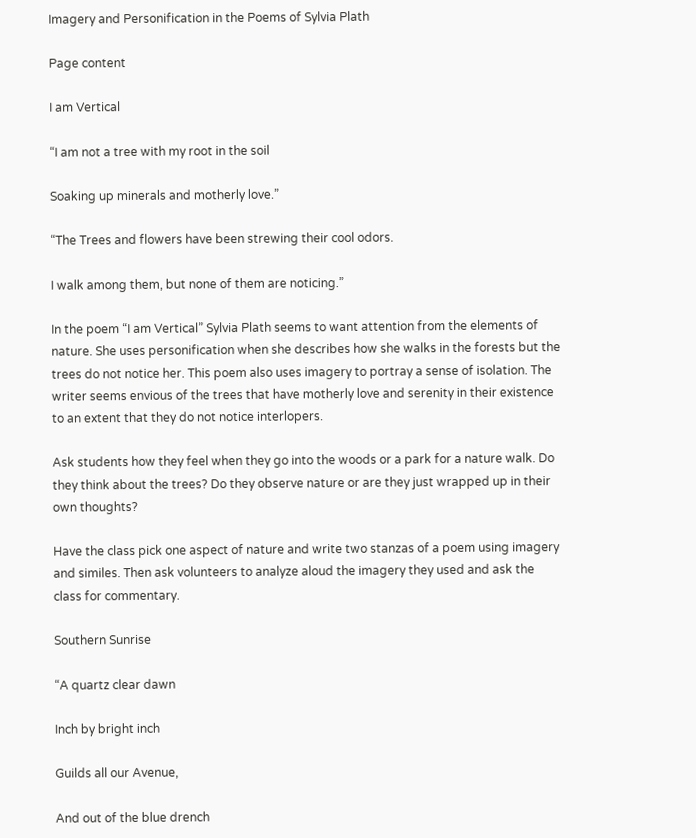Imagery and Personification in the Poems of Sylvia Plath

Page content

I am Vertical

“I am not a tree with my root in the soil

Soaking up minerals and motherly love.”

“The Trees and flowers have been strewing their cool odors.

I walk among them, but none of them are noticing.”

In the poem “I am Vertical” Sylvia Plath seems to want attention from the elements of nature. She uses personification when she describes how she walks in the forests but the trees do not notice her. This poem also uses imagery to portray a sense of isolation. The writer seems envious of the trees that have motherly love and serenity in their existence to an extent that they do not notice interlopers.

Ask students how they feel when they go into the woods or a park for a nature walk. Do they think about the trees? Do they observe nature or are they just wrapped up in their own thoughts?

Have the class pick one aspect of nature and write two stanzas of a poem using imagery and similes. Then ask volunteers to analyze aloud the imagery they used and ask the class for commentary.

Southern Sunrise

“A quartz clear dawn

Inch by bright inch

Guilds all our Avenue,

And out of the blue drench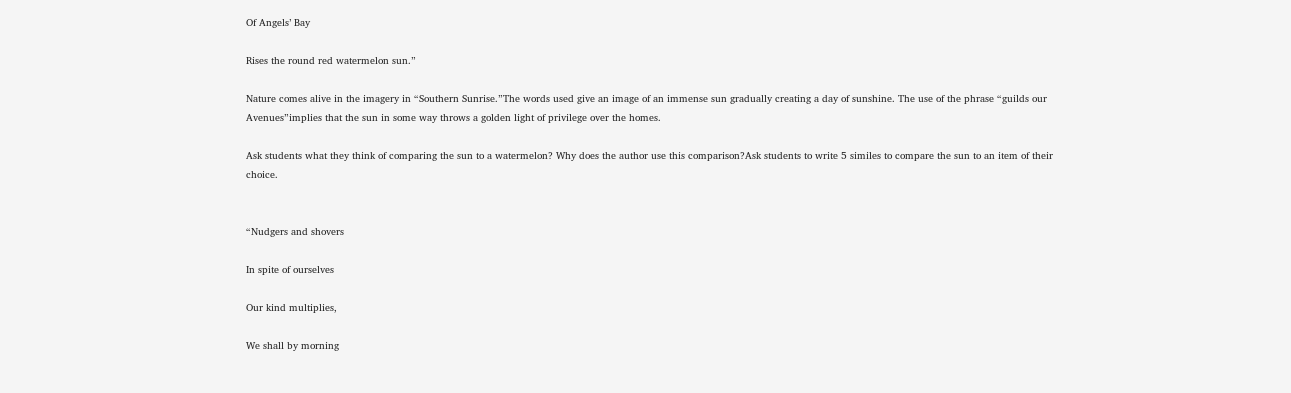Of Angels’ Bay

Rises the round red watermelon sun.”

Nature comes alive in the imagery in “Southern Sunrise.”The words used give an image of an immense sun gradually creating a day of sunshine. The use of the phrase “guilds our Avenues”implies that the sun in some way throws a golden light of privilege over the homes.

Ask students what they think of comparing the sun to a watermelon? Why does the author use this comparison?Ask students to write 5 similes to compare the sun to an item of their choice.


“Nudgers and shovers

In spite of ourselves

Our kind multiplies,

We shall by morning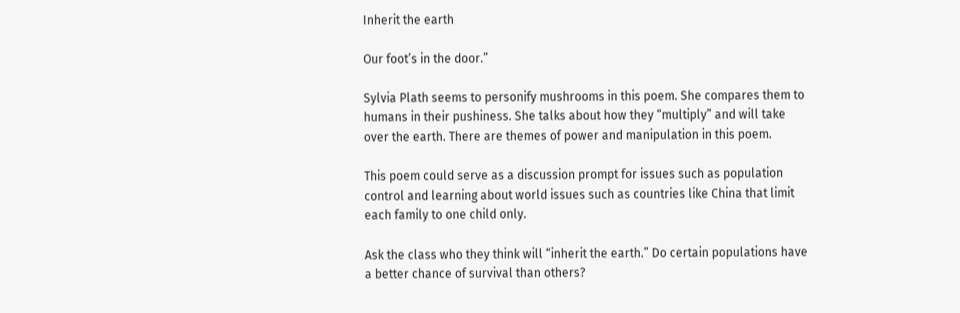Inherit the earth

Our foot’s in the door.”

Sylvia Plath seems to personify mushrooms in this poem. She compares them to humans in their pushiness. She talks about how they “multiply” and will take over the earth. There are themes of power and manipulation in this poem.

This poem could serve as a discussion prompt for issues such as population control and learning about world issues such as countries like China that limit each family to one child only.

Ask the class who they think will “inherit the earth.” Do certain populations have a better chance of survival than others?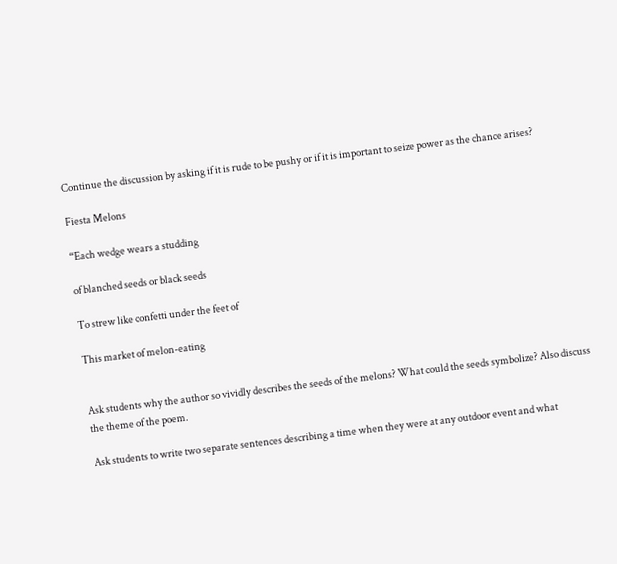Continue the discussion by asking if it is rude to be pushy or if it is important to seize power as the chance arises?

Fiesta Melons

“Each wedge wears a studding

of blanched seeds or black seeds

To strew like confetti under the feet of

This market of melon-eating


Ask students why the author so vividly describes the seeds of the melons? What could the seeds symbolize? Also discuss the theme of the poem.

Ask students to write two separate sentences describing a time when they were at any outdoor event and what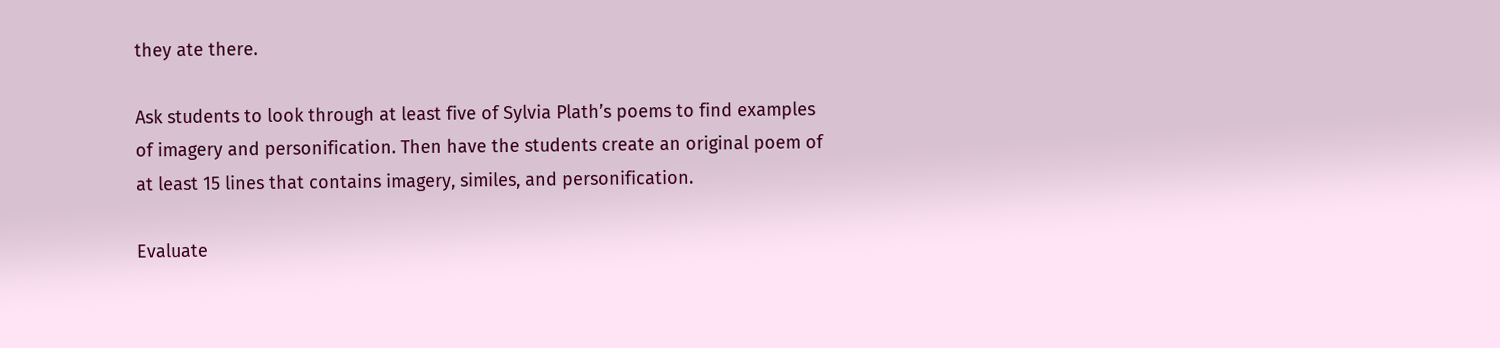they ate there.

Ask students to look through at least five of Sylvia Plath’s poems to find examples of imagery and personification. Then have the students create an original poem of at least 15 lines that contains imagery, similes, and personification.

Evaluate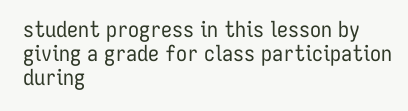student progress in this lesson by giving a grade for class participation during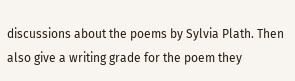discussions about the poems by Sylvia Plath. Then also give a writing grade for the poem they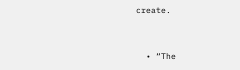create.


  • “The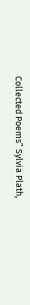Collected Poems” Sylvia Plath,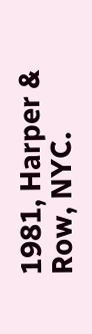1981, Harper & Row, NYC.